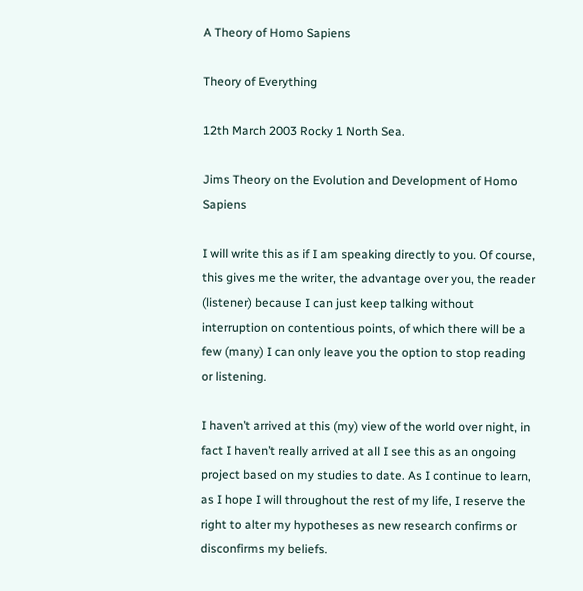A Theory of Homo Sapiens

Theory of Everything

12th March 2003 Rocky 1 North Sea.

Jims Theory on the Evolution and Development of Homo Sapiens

I will write this as if I am speaking directly to you. Of course, this gives me the writer, the advantage over you, the reader (listener) because I can just keep talking without interruption on contentious points, of which there will be a few (many) I can only leave you the option to stop reading or listening.

I haven’t arrived at this (my) view of the world over night, in fact I haven’t really arrived at all I see this as an ongoing project based on my studies to date. As I continue to learn, as I hope I will throughout the rest of my life, I reserve the right to alter my hypotheses as new research confirms or disconfirms my beliefs.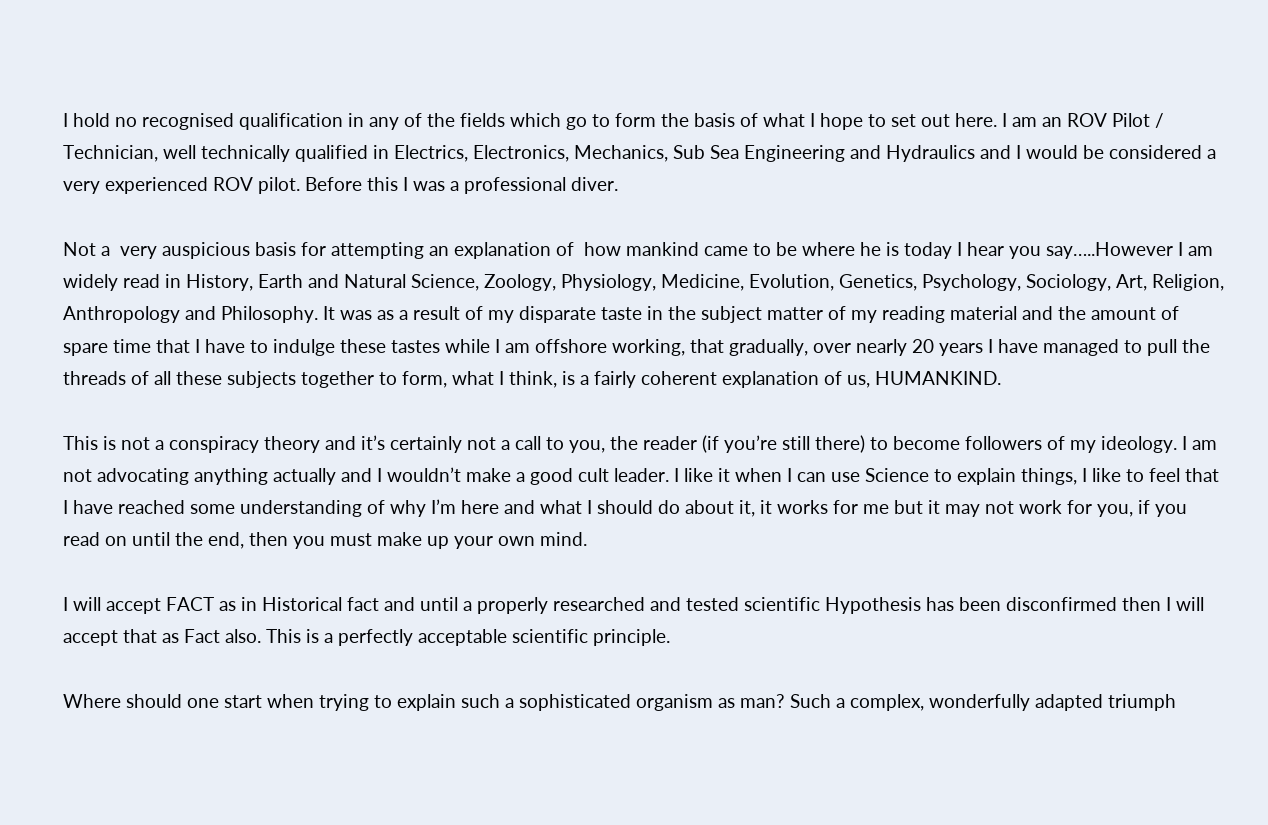I hold no recognised qualification in any of the fields which go to form the basis of what I hope to set out here. I am an ROV Pilot / Technician, well technically qualified in Electrics, Electronics, Mechanics, Sub Sea Engineering and Hydraulics and I would be considered a very experienced ROV pilot. Before this I was a professional diver.

Not a  very auspicious basis for attempting an explanation of  how mankind came to be where he is today I hear you say…..However I am widely read in History, Earth and Natural Science, Zoology, Physiology, Medicine, Evolution, Genetics, Psychology, Sociology, Art, Religion, Anthropology and Philosophy. It was as a result of my disparate taste in the subject matter of my reading material and the amount of spare time that I have to indulge these tastes while I am offshore working, that gradually, over nearly 20 years I have managed to pull the threads of all these subjects together to form, what I think, is a fairly coherent explanation of us, HUMANKIND.

This is not a conspiracy theory and it’s certainly not a call to you, the reader (if you’re still there) to become followers of my ideology. I am not advocating anything actually and I wouldn’t make a good cult leader. I like it when I can use Science to explain things, I like to feel that I have reached some understanding of why I’m here and what I should do about it, it works for me but it may not work for you, if you read on until the end, then you must make up your own mind.

I will accept FACT as in Historical fact and until a properly researched and tested scientific Hypothesis has been disconfirmed then I will accept that as Fact also. This is a perfectly acceptable scientific principle.

Where should one start when trying to explain such a sophisticated organism as man? Such a complex, wonderfully adapted triumph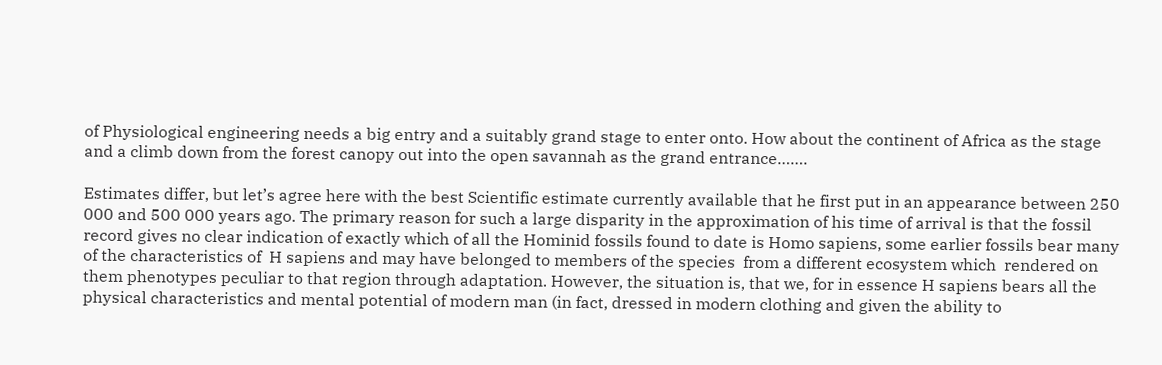of Physiological engineering needs a big entry and a suitably grand stage to enter onto. How about the continent of Africa as the stage and a climb down from the forest canopy out into the open savannah as the grand entrance…….

Estimates differ, but let’s agree here with the best Scientific estimate currently available that he first put in an appearance between 250 000 and 500 000 years ago. The primary reason for such a large disparity in the approximation of his time of arrival is that the fossil record gives no clear indication of exactly which of all the Hominid fossils found to date is Homo sapiens, some earlier fossils bear many of the characteristics of  H sapiens and may have belonged to members of the species  from a different ecosystem which  rendered on them phenotypes peculiar to that region through adaptation. However, the situation is, that we, for in essence H sapiens bears all the physical characteristics and mental potential of modern man (in fact, dressed in modern clothing and given the ability to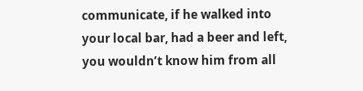communicate, if he walked into your local bar, had a beer and left, you wouldn’t know him from all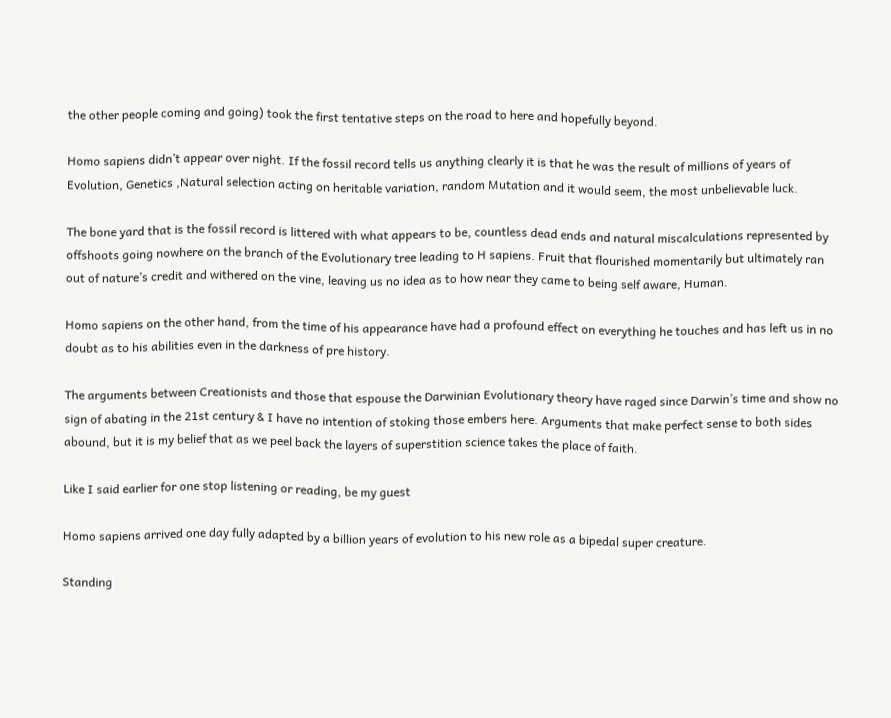the other people coming and going) took the first tentative steps on the road to here and hopefully beyond.

Homo sapiens didn’t appear over night. If the fossil record tells us anything clearly it is that he was the result of millions of years of Evolution, Genetics ,Natural selection acting on heritable variation, random Mutation and it would seem, the most unbelievable luck.

The bone yard that is the fossil record is littered with what appears to be, countless dead ends and natural miscalculations represented by offshoots going nowhere on the branch of the Evolutionary tree leading to H sapiens. Fruit that flourished momentarily but ultimately ran out of nature’s credit and withered on the vine, leaving us no idea as to how near they came to being self aware, Human.

Homo sapiens on the other hand, from the time of his appearance have had a profound effect on everything he touches and has left us in no doubt as to his abilities even in the darkness of pre history.

The arguments between Creationists and those that espouse the Darwinian Evolutionary theory have raged since Darwin’s time and show no sign of abating in the 21st century & I have no intention of stoking those embers here. Arguments that make perfect sense to both sides abound, but it is my belief that as we peel back the layers of superstition science takes the place of faith.

Like I said earlier for one stop listening or reading, be my guest

Homo sapiens arrived one day fully adapted by a billion years of evolution to his new role as a bipedal super creature.

Standing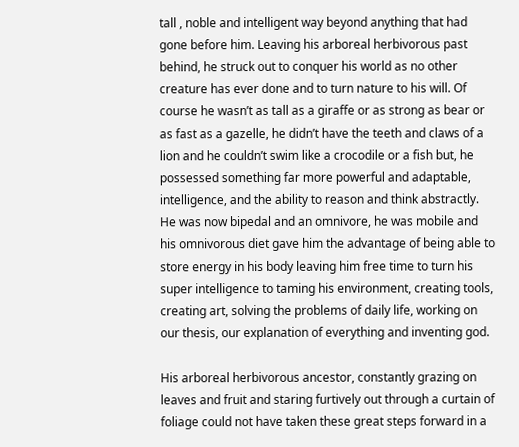tall , noble and intelligent way beyond anything that had gone before him. Leaving his arboreal herbivorous past behind, he struck out to conquer his world as no other creature has ever done and to turn nature to his will. Of course he wasn’t as tall as a giraffe or as strong as bear or as fast as a gazelle, he didn’t have the teeth and claws of a lion and he couldn’t swim like a crocodile or a fish but, he possessed something far more powerful and adaptable, intelligence, and the ability to reason and think abstractly. He was now bipedal and an omnivore, he was mobile and his omnivorous diet gave him the advantage of being able to store energy in his body leaving him free time to turn his super intelligence to taming his environment, creating tools, creating art, solving the problems of daily life, working on our thesis, our explanation of everything and inventing god.

His arboreal herbivorous ancestor, constantly grazing on leaves and fruit and staring furtively out through a curtain of foliage could not have taken these great steps forward in a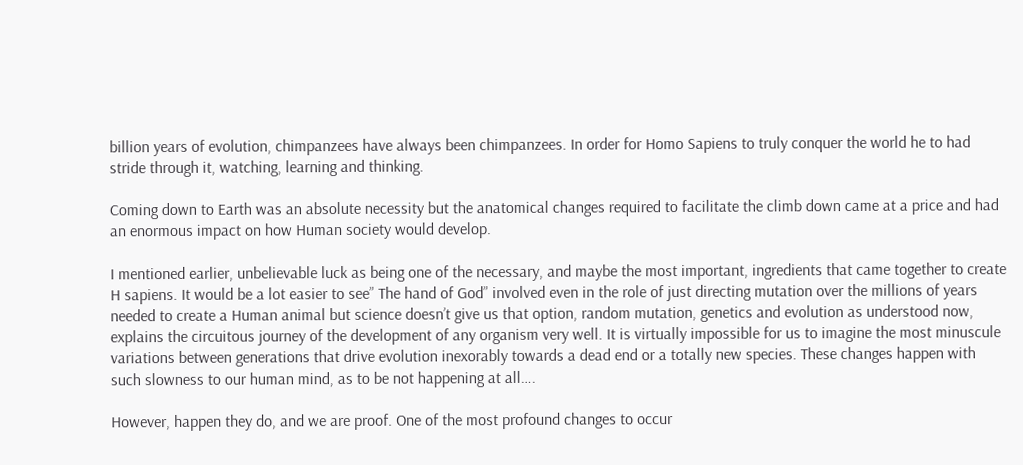billion years of evolution, chimpanzees have always been chimpanzees. In order for Homo Sapiens to truly conquer the world he to had stride through it, watching, learning and thinking.

Coming down to Earth was an absolute necessity but the anatomical changes required to facilitate the climb down came at a price and had an enormous impact on how Human society would develop.

I mentioned earlier, unbelievable luck as being one of the necessary, and maybe the most important, ingredients that came together to create H sapiens. It would be a lot easier to see” The hand of God” involved even in the role of just directing mutation over the millions of years needed to create a Human animal but science doesn’t give us that option, random mutation, genetics and evolution as understood now, explains the circuitous journey of the development of any organism very well. It is virtually impossible for us to imagine the most minuscule variations between generations that drive evolution inexorably towards a dead end or a totally new species. These changes happen with such slowness to our human mind, as to be not happening at all….

However, happen they do, and we are proof. One of the most profound changes to occur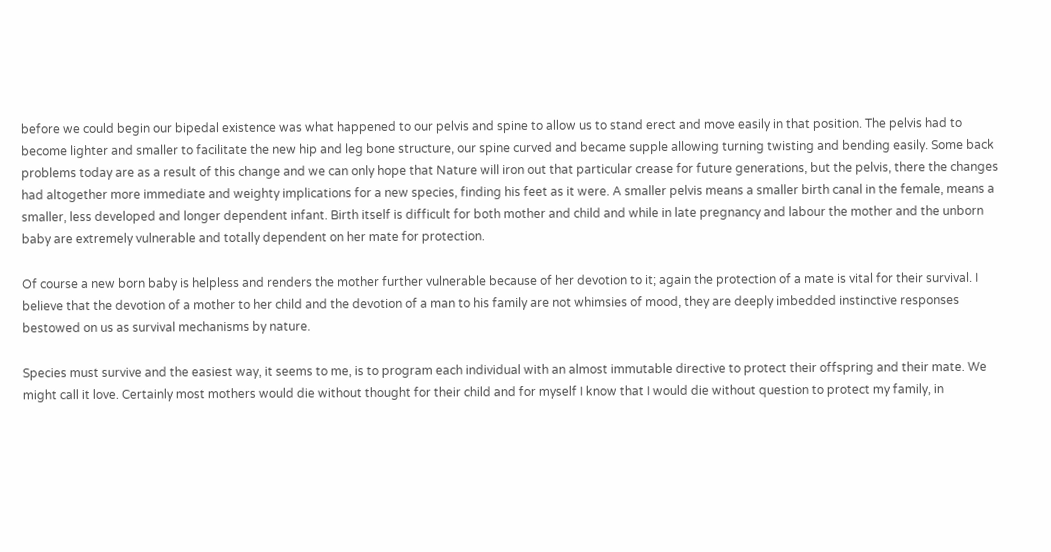before we could begin our bipedal existence was what happened to our pelvis and spine to allow us to stand erect and move easily in that position. The pelvis had to become lighter and smaller to facilitate the new hip and leg bone structure, our spine curved and became supple allowing turning twisting and bending easily. Some back problems today are as a result of this change and we can only hope that Nature will iron out that particular crease for future generations, but the pelvis, there the changes had altogether more immediate and weighty implications for a new species, finding his feet as it were. A smaller pelvis means a smaller birth canal in the female, means a smaller, less developed and longer dependent infant. Birth itself is difficult for both mother and child and while in late pregnancy and labour the mother and the unborn baby are extremely vulnerable and totally dependent on her mate for protection.

Of course a new born baby is helpless and renders the mother further vulnerable because of her devotion to it; again the protection of a mate is vital for their survival. I believe that the devotion of a mother to her child and the devotion of a man to his family are not whimsies of mood, they are deeply imbedded instinctive responses bestowed on us as survival mechanisms by nature.

Species must survive and the easiest way, it seems to me, is to program each individual with an almost immutable directive to protect their offspring and their mate. We might call it love. Certainly most mothers would die without thought for their child and for myself I know that I would die without question to protect my family, in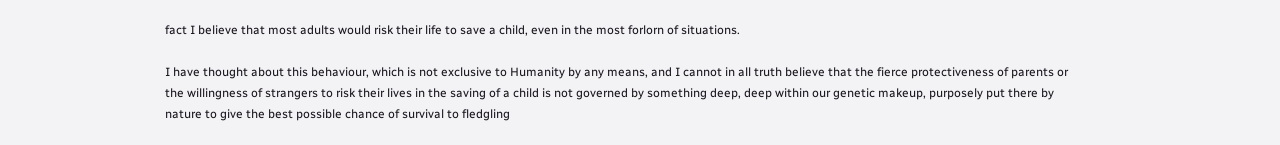fact I believe that most adults would risk their life to save a child, even in the most forlorn of situations.

I have thought about this behaviour, which is not exclusive to Humanity by any means, and I cannot in all truth believe that the fierce protectiveness of parents or the willingness of strangers to risk their lives in the saving of a child is not governed by something deep, deep within our genetic makeup, purposely put there by nature to give the best possible chance of survival to fledgling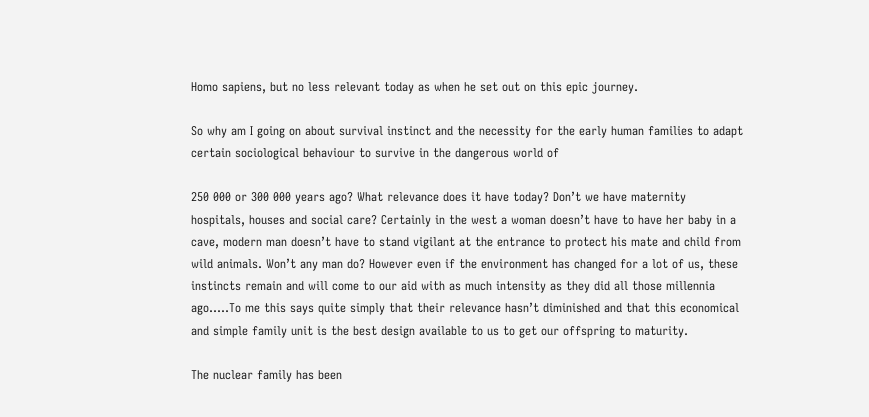Homo sapiens, but no less relevant today as when he set out on this epic journey.

So why am I going on about survival instinct and the necessity for the early human families to adapt certain sociological behaviour to survive in the dangerous world of

250 000 or 300 000 years ago? What relevance does it have today? Don’t we have maternity hospitals, houses and social care? Certainly in the west a woman doesn’t have to have her baby in a cave, modern man doesn’t have to stand vigilant at the entrance to protect his mate and child from wild animals. Won’t any man do? However even if the environment has changed for a lot of us, these instincts remain and will come to our aid with as much intensity as they did all those millennia ago…..To me this says quite simply that their relevance hasn’t diminished and that this economical and simple family unit is the best design available to us to get our offspring to maturity.

The nuclear family has been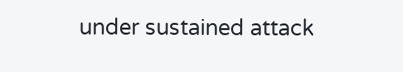under sustained attack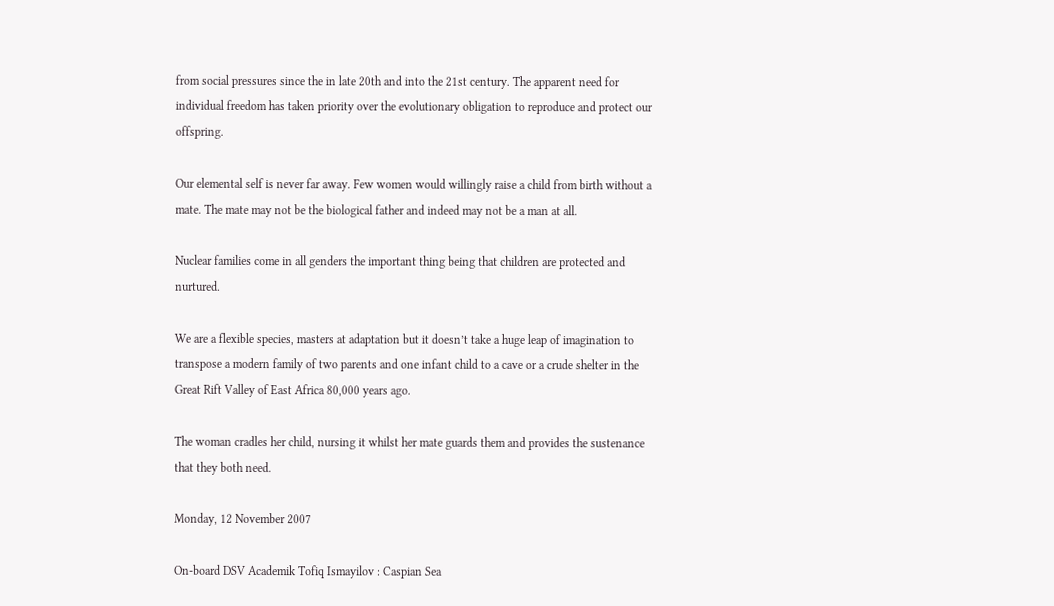from social pressures since the in late 20th and into the 21st century. The apparent need for individual freedom has taken priority over the evolutionary obligation to reproduce and protect our offspring.

Our elemental self is never far away. Few women would willingly raise a child from birth without a mate. The mate may not be the biological father and indeed may not be a man at all.

Nuclear families come in all genders the important thing being that children are protected and nurtured.

We are a flexible species, masters at adaptation but it doesn’t take a huge leap of imagination to transpose a modern family of two parents and one infant child to a cave or a crude shelter in the Great Rift Valley of East Africa 80,000 years ago.

The woman cradles her child, nursing it whilst her mate guards them and provides the sustenance that they both need.

Monday, 12 November 2007

On-board DSV Academik Tofiq Ismayilov : Caspian Sea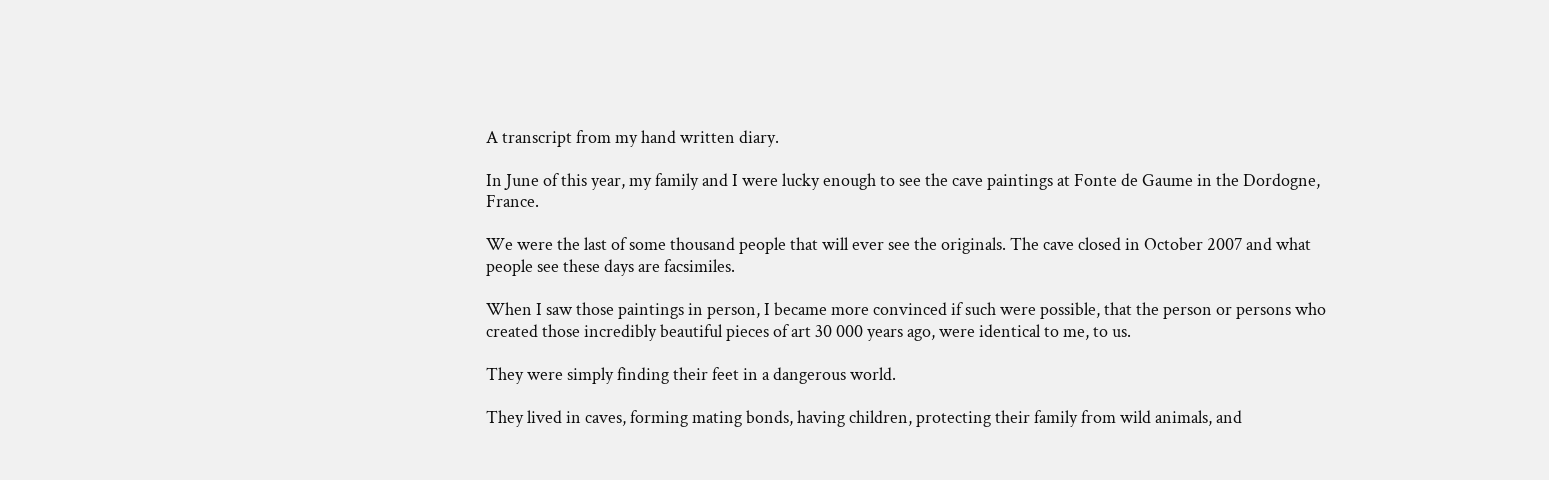A transcript from my hand written diary.

In June of this year, my family and I were lucky enough to see the cave paintings at Fonte de Gaume in the Dordogne, France.

We were the last of some thousand people that will ever see the originals. The cave closed in October 2007 and what people see these days are facsimiles.

When I saw those paintings in person, I became more convinced if such were possible, that the person or persons who created those incredibly beautiful pieces of art 30 000 years ago, were identical to me, to us.

They were simply finding their feet in a dangerous world.

They lived in caves, forming mating bonds, having children, protecting their family from wild animals, and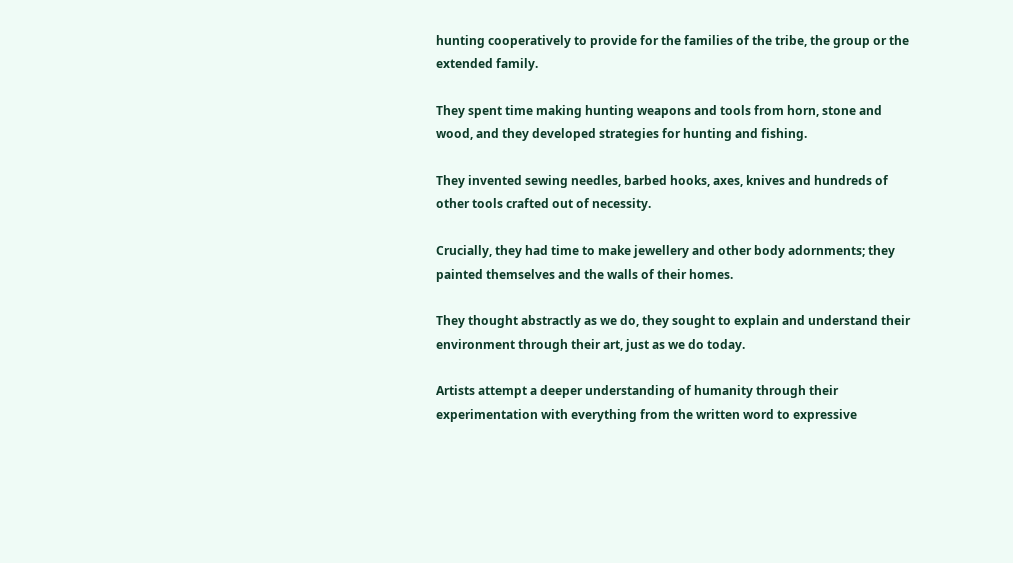hunting cooperatively to provide for the families of the tribe, the group or the extended family.

They spent time making hunting weapons and tools from horn, stone and wood, and they developed strategies for hunting and fishing.

They invented sewing needles, barbed hooks, axes, knives and hundreds of other tools crafted out of necessity.

Crucially, they had time to make jewellery and other body adornments; they painted themselves and the walls of their homes.

They thought abstractly as we do, they sought to explain and understand their environment through their art, just as we do today.

Artists attempt a deeper understanding of humanity through their experimentation with everything from the written word to expressive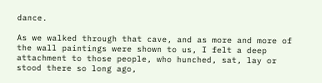dance.

As we walked through that cave, and as more and more of the wall paintings were shown to us, I felt a deep attachment to those people, who hunched, sat, lay or stood there so long ago,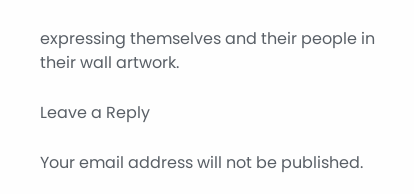expressing themselves and their people in their wall artwork.

Leave a Reply

Your email address will not be published.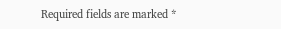Required fields are marked *